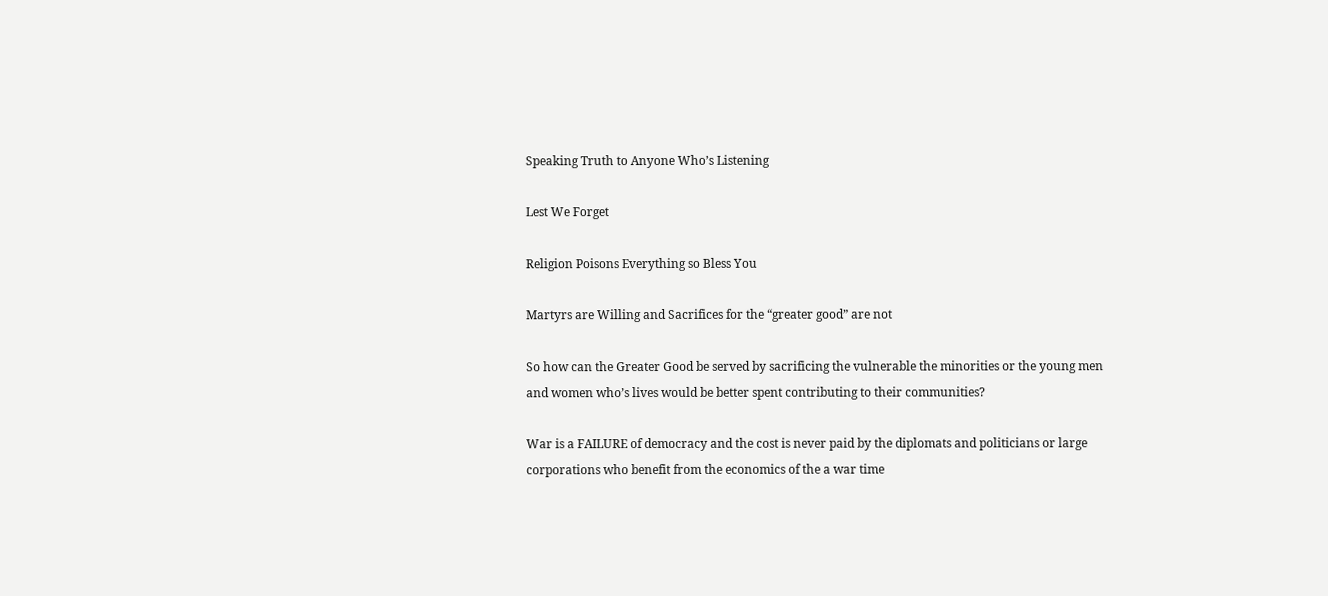Speaking Truth to Anyone Who’s Listening

Lest We Forget

Religion Poisons Everything so Bless You

Martyrs are Willing and Sacrifices for the “greater good” are not

So how can the Greater Good be served by sacrificing the vulnerable the minorities or the young men and women who’s lives would be better spent contributing to their communities?

War is a FAILURE of democracy and the cost is never paid by the diplomats and politicians or large corporations who benefit from the economics of the a war time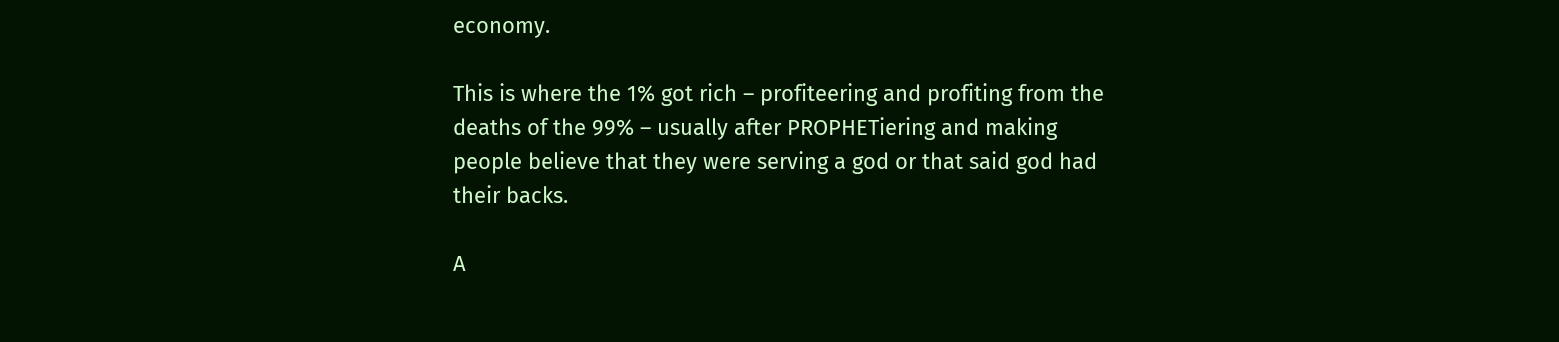economy.

This is where the 1% got rich – profiteering and profiting from the deaths of the 99% – usually after PROPHETiering and making people believe that they were serving a god or that said god had their backs.

A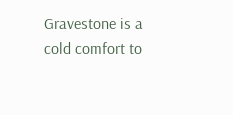Gravestone is a cold comfort to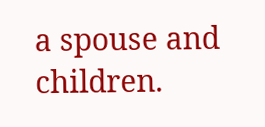a spouse and children.